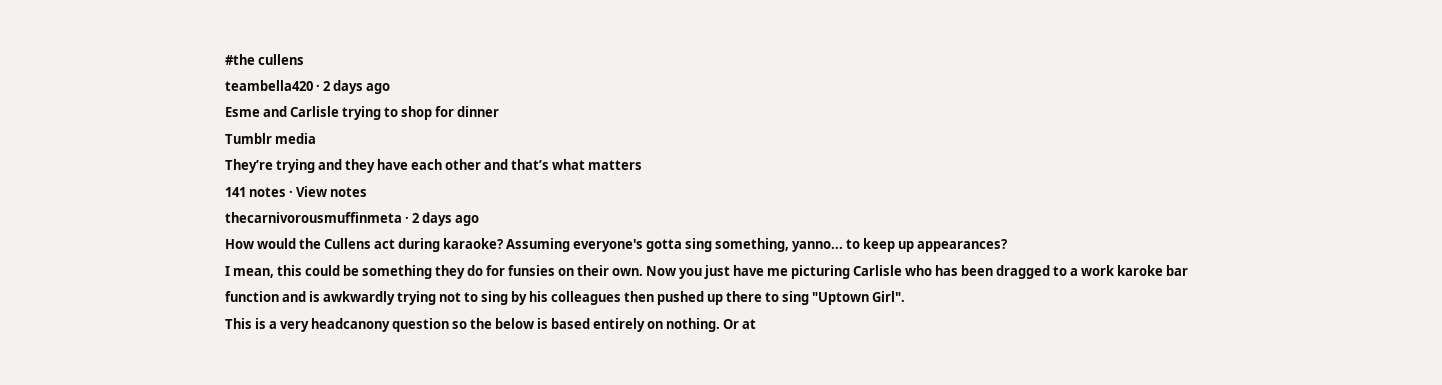#the cullens
teambella420 · 2 days ago
Esme and Carlisle trying to shop for dinner
Tumblr media
They’re trying and they have each other and that’s what matters
141 notes · View notes
thecarnivorousmuffinmeta · 2 days ago
How would the Cullens act during karaoke? Assuming everyone's gotta sing something, yanno... to keep up appearances?
I mean, this could be something they do for funsies on their own. Now you just have me picturing Carlisle who has been dragged to a work karoke bar function and is awkwardly trying not to sing by his colleagues then pushed up there to sing "Uptown Girl".
This is a very headcanony question so the below is based entirely on nothing. Or at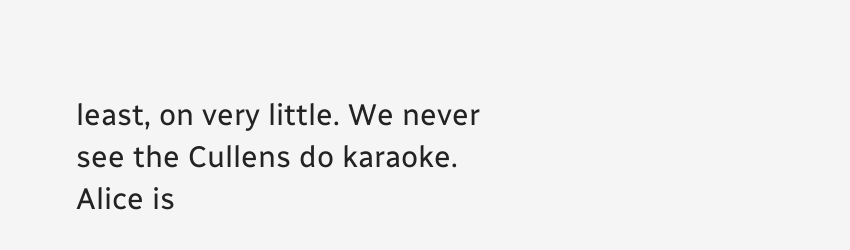least, on very little. We never see the Cullens do karaoke.
Alice is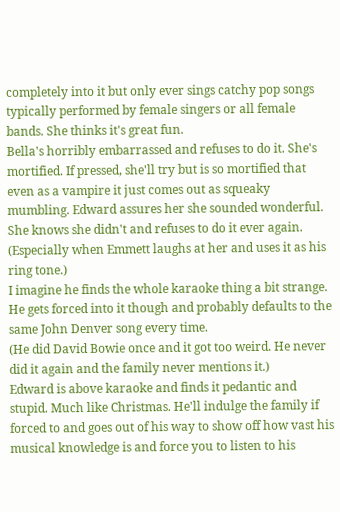completely into it but only ever sings catchy pop songs typically performed by female singers or all female bands. She thinks it's great fun.
Bella's horribly embarrassed and refuses to do it. She's mortified. If pressed, she'll try but is so mortified that even as a vampire it just comes out as squeaky mumbling. Edward assures her she sounded wonderful.
She knows she didn't and refuses to do it ever again. (Especially when Emmett laughs at her and uses it as his ring tone.)
I imagine he finds the whole karaoke thing a bit strange. He gets forced into it though and probably defaults to the same John Denver song every time.
(He did David Bowie once and it got too weird. He never did it again and the family never mentions it.)
Edward is above karaoke and finds it pedantic and stupid. Much like Christmas. He'll indulge the family if forced to and goes out of his way to show off how vast his musical knowledge is and force you to listen to his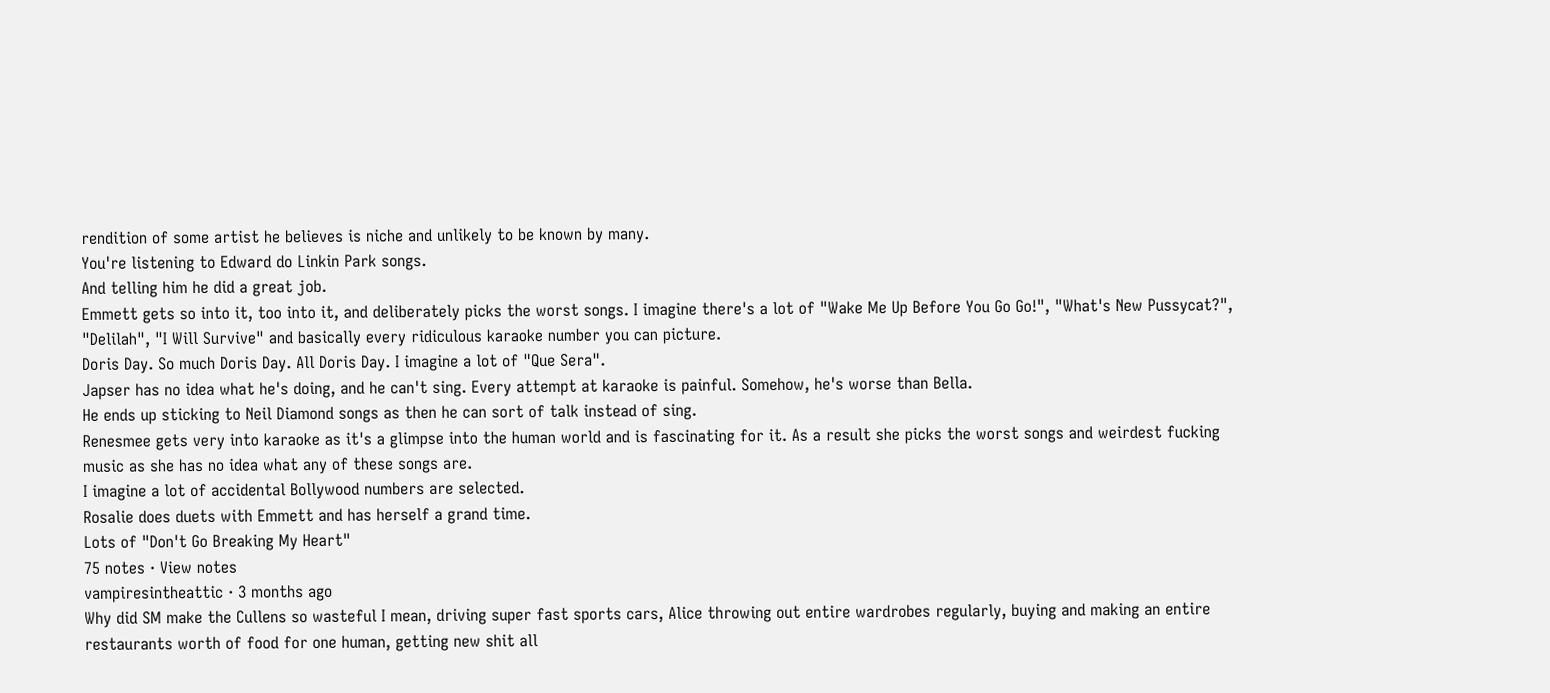rendition of some artist he believes is niche and unlikely to be known by many.
You're listening to Edward do Linkin Park songs.
And telling him he did a great job.
Emmett gets so into it, too into it, and deliberately picks the worst songs. I imagine there's a lot of "Wake Me Up Before You Go Go!", "What's New Pussycat?", "Delilah", "I Will Survive" and basically every ridiculous karaoke number you can picture.
Doris Day. So much Doris Day. All Doris Day. I imagine a lot of "Que Sera".
Japser has no idea what he's doing, and he can't sing. Every attempt at karaoke is painful. Somehow, he's worse than Bella.
He ends up sticking to Neil Diamond songs as then he can sort of talk instead of sing.
Renesmee gets very into karaoke as it's a glimpse into the human world and is fascinating for it. As a result she picks the worst songs and weirdest fucking music as she has no idea what any of these songs are.
I imagine a lot of accidental Bollywood numbers are selected.
Rosalie does duets with Emmett and has herself a grand time.
Lots of "Don't Go Breaking My Heart"
75 notes · View notes
vampiresintheattic · 3 months ago
Why did SM make the Cullens so wasteful I mean, driving super fast sports cars, Alice throwing out entire wardrobes regularly, buying and making an entire restaurants worth of food for one human, getting new shit all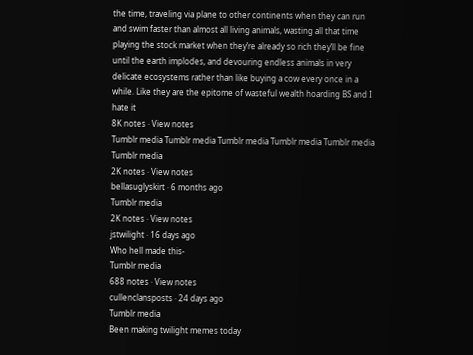the time, traveling via plane to other continents when they can run and swim faster than almost all living animals, wasting all that time playing the stock market when they’re already so rich they’ll be fine until the earth implodes, and devouring endless animals in very delicate ecosystems rather than like buying a cow every once in a while. Like they are the epitome of wasteful wealth hoarding BS and I hate it
8K notes · View notes
Tumblr media Tumblr media Tumblr media Tumblr media Tumblr media Tumblr media
2K notes · View notes
bellasuglyskirt · 6 months ago
Tumblr media
2K notes · View notes
jstwilight · 16 days ago
Who hell made this-
Tumblr media
688 notes · View notes
cullenclansposts · 24 days ago
Tumblr media
Been making twilight memes today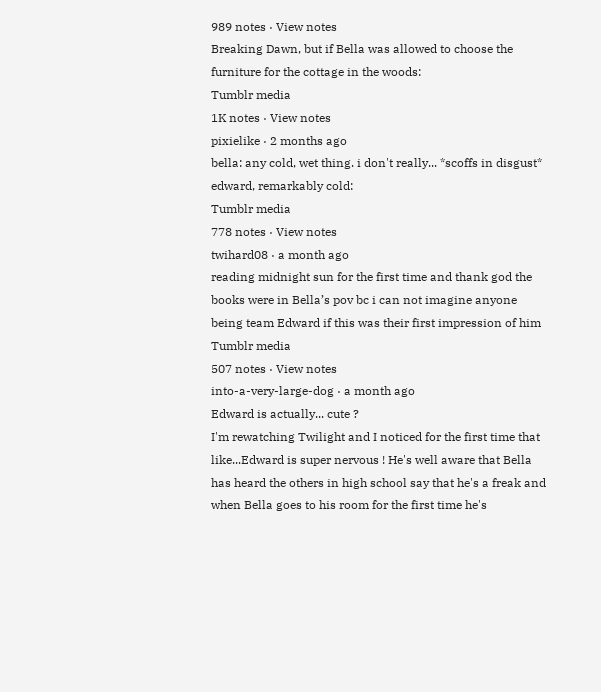989 notes · View notes
Breaking Dawn, but if Bella was allowed to choose the furniture for the cottage in the woods:
Tumblr media
1K notes · View notes
pixielike · 2 months ago
bella: any cold, wet thing. i don't really... *scoffs in disgust*
edward, remarkably cold:
Tumblr media
778 notes · View notes
twihard08 · a month ago
reading midnight sun for the first time and thank god the books were in Bella’s pov bc i can not imagine anyone being team Edward if this was their first impression of him
Tumblr media
507 notes · View notes
into-a-very-large-dog · a month ago
Edward is actually... cute ?
I'm rewatching Twilight and I noticed for the first time that like...Edward is super nervous ! He's well aware that Bella has heard the others in high school say that he's a freak and when Bella goes to his room for the first time he's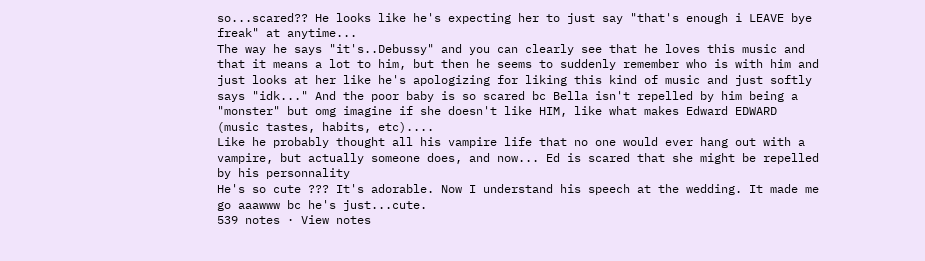so...scared?? He looks like he's expecting her to just say "that's enough i LEAVE bye freak" at anytime...
The way he says "it's..Debussy" and you can clearly see that he loves this music and that it means a lot to him, but then he seems to suddenly remember who is with him and just looks at her like he's apologizing for liking this kind of music and just softly says "idk..." And the poor baby is so scared bc Bella isn't repelled by him being a "monster" but omg imagine if she doesn't like HIM, like what makes Edward EDWARD (music tastes, habits, etc)....
Like he probably thought all his vampire life that no one would ever hang out with a vampire, but actually someone does, and now... Ed is scared that she might be repelled by his personnality
He's so cute ??? It's adorable. Now I understand his speech at the wedding. It made me go aaawww bc he's just...cute.
539 notes · View notes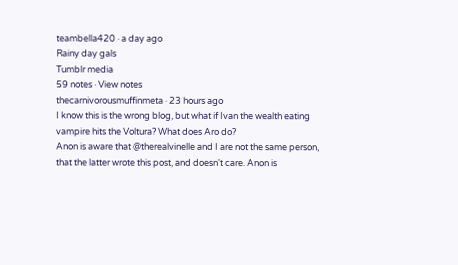teambella420 · a day ago
Rainy day gals
Tumblr media
59 notes · View notes
thecarnivorousmuffinmeta · 23 hours ago
I know this is the wrong blog, but what if Ivan the wealth eating vampire hits the Voltura? What does Aro do?
Anon is aware that @therealvinelle and I are not the same person, that the latter wrote this post, and doesn't care. Anon is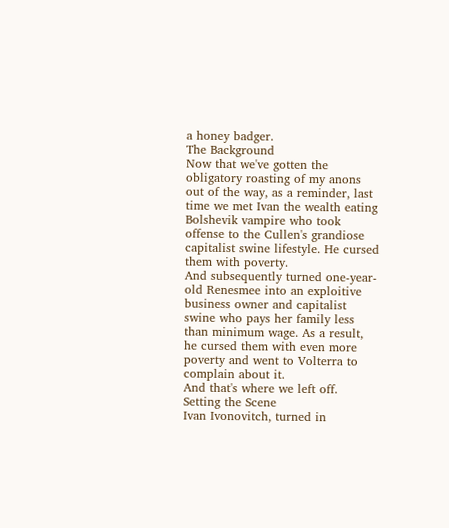a honey badger.
The Background
Now that we've gotten the obligatory roasting of my anons out of the way, as a reminder, last time we met Ivan the wealth eating Bolshevik vampire who took offense to the Cullen's grandiose capitalist swine lifestyle. He cursed them with poverty.
And subsequently turned one-year-old Renesmee into an exploitive business owner and capitalist swine who pays her family less than minimum wage. As a result, he cursed them with even more poverty and went to Volterra to complain about it.
And that's where we left off.
Setting the Scene
Ivan Ivonovitch, turned in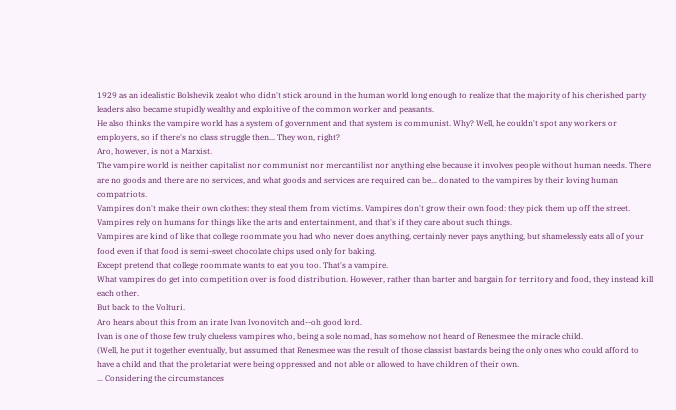1929 as an idealistic Bolshevik zealot who didn't stick around in the human world long enough to realize that the majority of his cherished party leaders also became stupidly wealthy and exploitive of the common worker and peasants.
He also thinks the vampire world has a system of government and that system is communist. Why? Well, he couldn't spot any workers or employers, so if there's no class struggle then... They won, right?
Aro, however, is not a Marxist.
The vampire world is neither capitalist nor communist nor mercantilist nor anything else because it involves people without human needs. There are no goods and there are no services, and what goods and services are required can be... donated to the vampires by their loving human compatriots.
Vampires don't make their own clothes: they steal them from victims. Vampires don't grow their own food: they pick them up off the street. Vampires rely on humans for things like the arts and entertainment, and that's if they care about such things.
Vampires are kind of like that college roommate you had who never does anything, certainly never pays anything, but shamelessly eats all of your food even if that food is semi-sweet chocolate chips used only for baking.
Except pretend that college roommate wants to eat you too. That's a vampire.
What vampires do get into competition over is food distribution. However, rather than barter and bargain for territory and food, they instead kill each other.
But back to the Volturi.
Aro hears about this from an irate Ivan Ivonovitch and--oh good lord.
Ivan is one of those few truly clueless vampires who, being a sole nomad, has somehow not heard of Renesmee the miracle child.
(Well, he put it together eventually, but assumed that Renesmee was the result of those classist bastards being the only ones who could afford to have a child and that the proletariat were being oppressed and not able or allowed to have children of their own.
... Considering the circumstances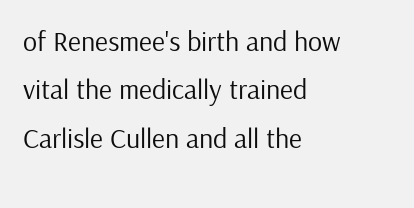of Renesmee's birth and how vital the medically trained Carlisle Cullen and all the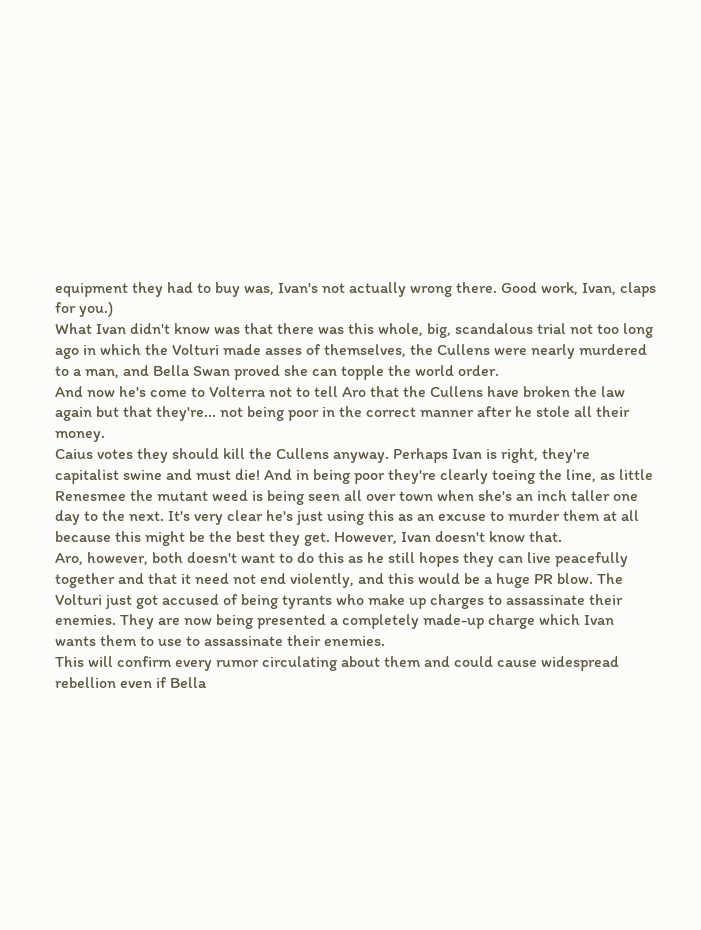equipment they had to buy was, Ivan's not actually wrong there. Good work, Ivan, claps for you.)
What Ivan didn't know was that there was this whole, big, scandalous trial not too long ago in which the Volturi made asses of themselves, the Cullens were nearly murdered to a man, and Bella Swan proved she can topple the world order.
And now he's come to Volterra not to tell Aro that the Cullens have broken the law again but that they're... not being poor in the correct manner after he stole all their money.
Caius votes they should kill the Cullens anyway. Perhaps Ivan is right, they're capitalist swine and must die! And in being poor they're clearly toeing the line, as little Renesmee the mutant weed is being seen all over town when she's an inch taller one day to the next. It's very clear he's just using this as an excuse to murder them at all because this might be the best they get. However, Ivan doesn't know that.
Aro, however, both doesn't want to do this as he still hopes they can live peacefully together and that it need not end violently, and this would be a huge PR blow. The Volturi just got accused of being tyrants who make up charges to assassinate their enemies. They are now being presented a completely made-up charge which Ivan wants them to use to assassinate their enemies.
This will confirm every rumor circulating about them and could cause widespread rebellion even if Bella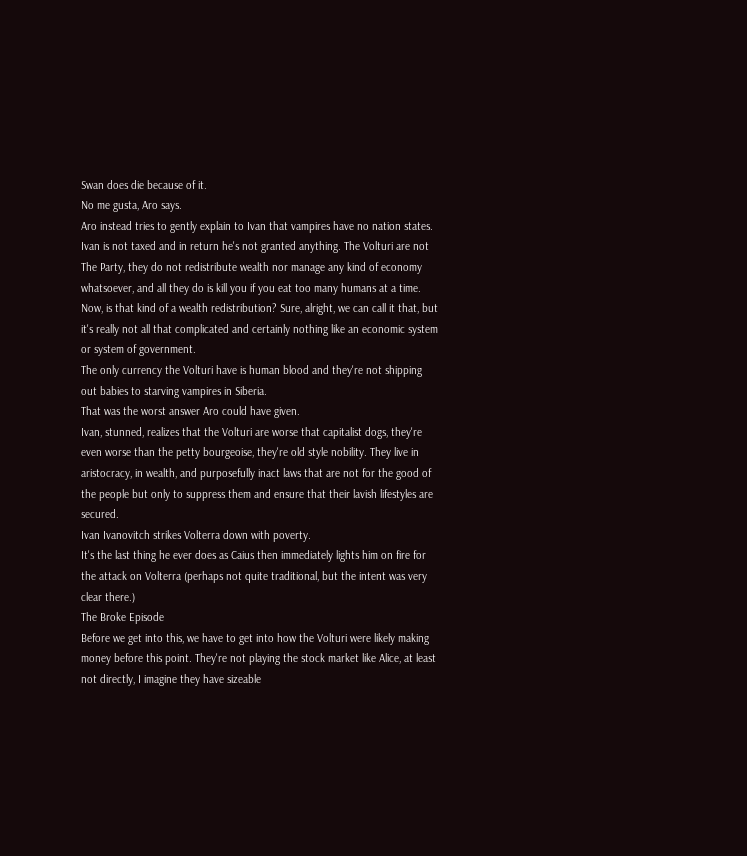Swan does die because of it.
No me gusta, Aro says.
Aro instead tries to gently explain to Ivan that vampires have no nation states. Ivan is not taxed and in return he's not granted anything. The Volturi are not The Party, they do not redistribute wealth nor manage any kind of economy whatsoever, and all they do is kill you if you eat too many humans at a time.
Now, is that kind of a wealth redistribution? Sure, alright, we can call it that, but it's really not all that complicated and certainly nothing like an economic system or system of government.
The only currency the Volturi have is human blood and they're not shipping out babies to starving vampires in Siberia.
That was the worst answer Aro could have given.
Ivan, stunned, realizes that the Volturi are worse that capitalist dogs, they're even worse than the petty bourgeoise, they're old style nobility. They live in aristocracy, in wealth, and purposefully inact laws that are not for the good of the people but only to suppress them and ensure that their lavish lifestyles are secured.
Ivan Ivanovitch strikes Volterra down with poverty.
It's the last thing he ever does as Caius then immediately lights him on fire for the attack on Volterra (perhaps not quite traditional, but the intent was very clear there.)
The Broke Episode
Before we get into this, we have to get into how the Volturi were likely making money before this point. They're not playing the stock market like Alice, at least not directly, I imagine they have sizeable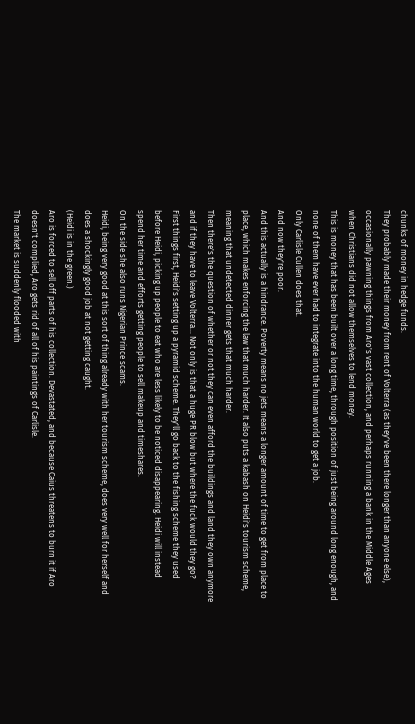chunks of money in hedge funds.
They probably made their money from rent of Volterra (as they've been there longer than anyone else), occasionally pawning things from Aro's vast collection, and perhaps running a bank in the Middle Ages when Christians did not allow themselves to lend money.
This is money that has been built over a long time, through position of just being around long enough, and none of them have ever had to integrate into the human world to get a job.
Only Carlisle Cullen does that.
And now they're poor.
And this actually is a hindrance. Poverty means no jets means a longer amount of time to get from place to place, which makes enforcing the law that much harder. It also puts a kabash on Heidi's tourism scheme, meaning that undetected dinner gets that much harder.
Then there's the question of whether or not they can even afford the buildings and land they own anymore and if they have to leave Volterra... Not only is that a huge PR blow but where the fuck would they go?
First things first, Heidi's setting up a pyramid scheme. They'll go back to the fishing scheme they used before Heidi, picking up people to eat who are less likely to be noticed disappearing. Heidi will instead spend her time and efforts getting people to sell makeup and timeshares.
On the side she also runs Nigerian Prince scams.
Heidi, being very good at this sort of thing already with her tourism scheme, does very well for herself and does a shockingly good job at not getting caught.
(Heidi is in the green.)
Aro is forced to sell off parts of his collection. Devastated, and because Caius threatens to burn it if Aro doesn't complied, Aro gets rid of all of his paintings of Carlisle.
The market is suddenly flooded with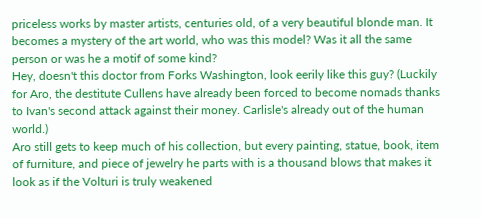priceless works by master artists, centuries old, of a very beautiful blonde man. It becomes a mystery of the art world, who was this model? Was it all the same person or was he a motif of some kind?
Hey, doesn't this doctor from Forks Washington, look eerily like this guy? (Luckily for Aro, the destitute Cullens have already been forced to become nomads thanks to Ivan's second attack against their money. Carlisle's already out of the human world.)
Aro still gets to keep much of his collection, but every painting, statue, book, item of furniture, and piece of jewelry he parts with is a thousand blows that makes it look as if the Volturi is truly weakened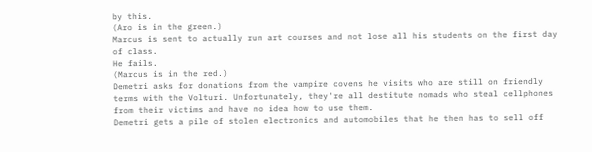by this.
(Aro is in the green.)
Marcus is sent to actually run art courses and not lose all his students on the first day of class.
He fails.
(Marcus is in the red.)
Demetri asks for donations from the vampire covens he visits who are still on friendly terms with the Volturi. Unfortunately, they're all destitute nomads who steal cellphones from their victims and have no idea how to use them.
Demetri gets a pile of stolen electronics and automobiles that he then has to sell off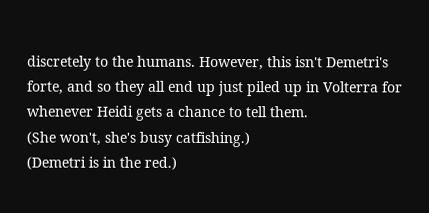discretely to the humans. However, this isn't Demetri's forte, and so they all end up just piled up in Volterra for whenever Heidi gets a chance to tell them.
(She won't, she's busy catfishing.)
(Demetri is in the red.)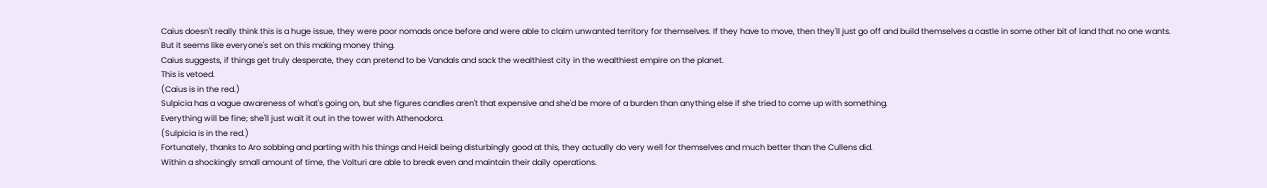Caius doesn't really think this is a huge issue, they were poor nomads once before and were able to claim unwanted territory for themselves. If they have to move, then they'll just go off and build themselves a castle in some other bit of land that no one wants.
But it seems like everyone's set on this making money thing.
Caius suggests, if things get truly desperate, they can pretend to be Vandals and sack the wealthiest city in the wealthiest empire on the planet.
This is vetoed.
(Caius is in the red.)
Sulpicia has a vague awareness of what's going on, but she figures candles aren't that expensive and she'd be more of a burden than anything else if she tried to come up with something.
Everything will be fine; she'll just wait it out in the tower with Athenodora.
(Sulpicia is in the red.)
Fortunately, thanks to Aro sobbing and parting with his things and Heidi being disturbingly good at this, they actually do very well for themselves and much better than the Cullens did.
Within a shockingly small amount of time, the Volturi are able to break even and maintain their daily operations.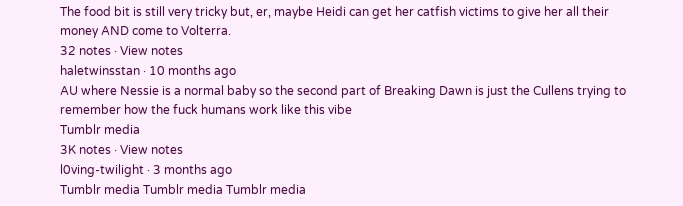The food bit is still very tricky but, er, maybe Heidi can get her catfish victims to give her all their money AND come to Volterra.
32 notes · View notes
haletwinsstan · 10 months ago
AU where Nessie is a normal baby so the second part of Breaking Dawn is just the Cullens trying to remember how the fuck humans work like this vibe
Tumblr media
3K notes · View notes
l0ving-twilight · 3 months ago
Tumblr media Tumblr media Tumblr media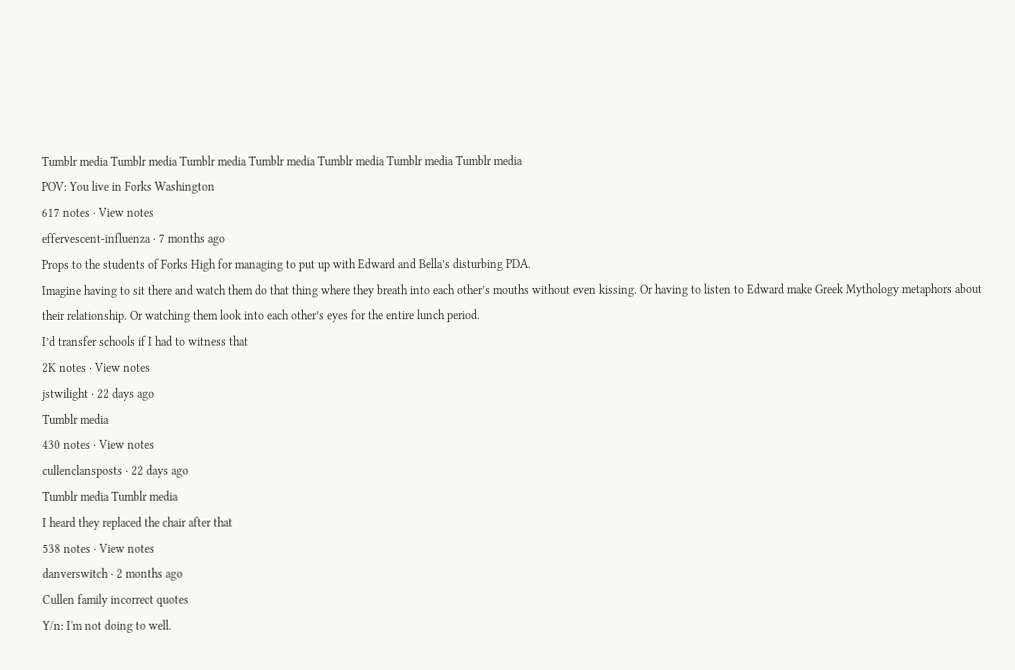Tumblr media Tumblr media Tumblr media Tumblr media Tumblr media Tumblr media Tumblr media
POV: You live in Forks Washington
617 notes · View notes
effervescent-influenza · 7 months ago
Props to the students of Forks High for managing to put up with Edward and Bella’s disturbing PDA.
Imagine having to sit there and watch them do that thing where they breath into each other’s mouths without even kissing. Or having to listen to Edward make Greek Mythology metaphors about their relationship. Or watching them look into each other’s eyes for the entire lunch period.
I’d transfer schools if I had to witness that
2K notes · View notes
jstwilight · 22 days ago
Tumblr media
430 notes · View notes
cullenclansposts · 22 days ago
Tumblr media Tumblr media
I heard they replaced the chair after that
538 notes · View notes
danverswitch · 2 months ago
Cullen family incorrect quotes
Y/n: I'm not doing to well.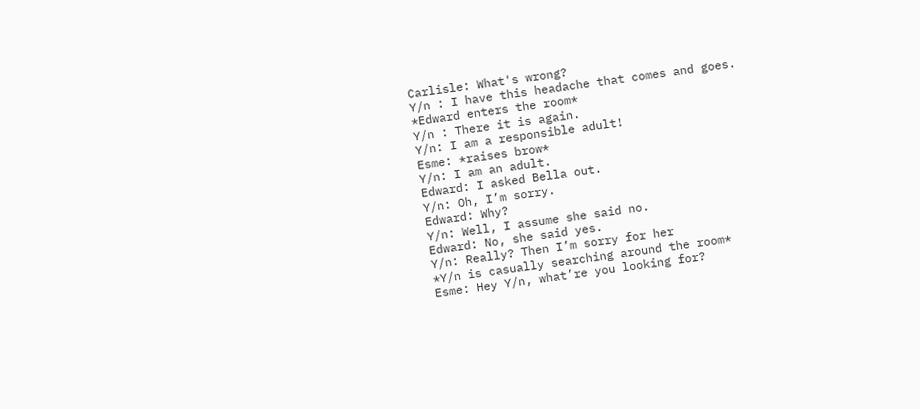Carlisle: What's wrong?
Y/n : I have this headache that comes and goes.
*Edward enters the room*
Y/n : There it is again.
Y/n: I am a responsible adult!
Esme: *raises brow*
Y/n: I am an adult.
Edward: I asked Bella out.
Y/n: Oh, I’m sorry.
Edward: Why?
Y/n: Well, I assume she said no.
Edward: No, she said yes.
Y/n: Really? Then I’m sorry for her
*Y/n is casually searching around the room*
Esme: Hey Y/n, what’re you looking for?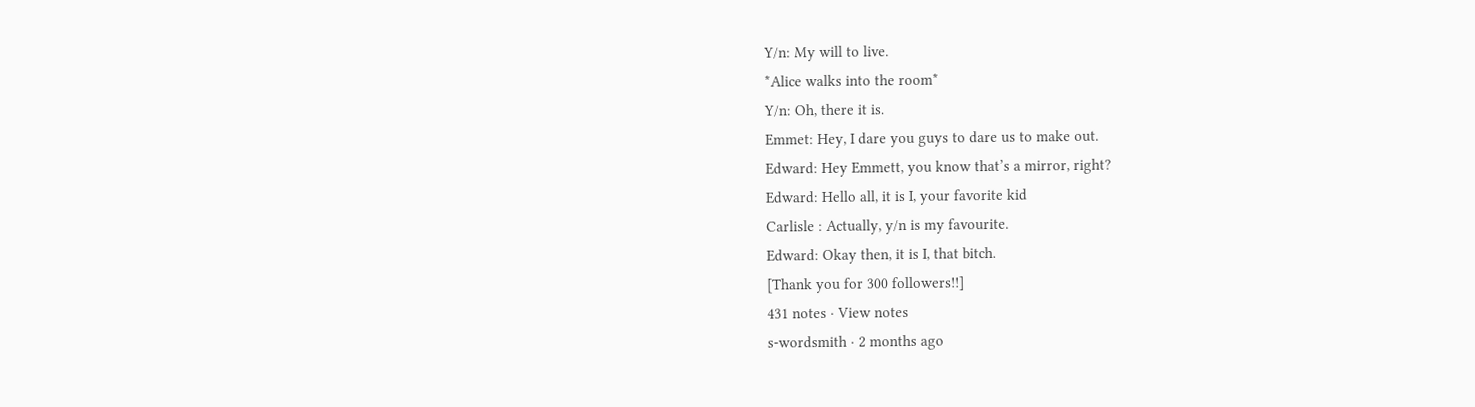Y/n: My will to live.
*Alice walks into the room*
Y/n: Oh, there it is.
Emmet: Hey, I dare you guys to dare us to make out.
Edward: Hey Emmett, you know that’s a mirror, right?
Edward: Hello all, it is I, your favorite kid
Carlisle : Actually, y/n is my favourite.
Edward: Okay then, it is I, that bitch.
[Thank you for 300 followers!!]
431 notes · View notes
s-wordsmith · 2 months ago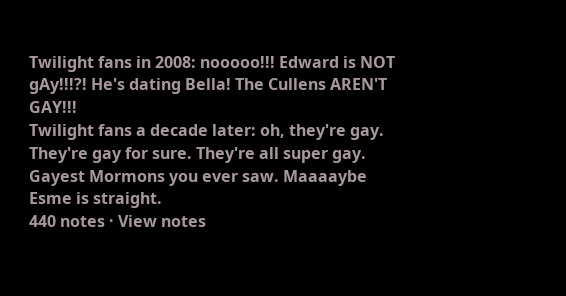Twilight fans in 2008: nooooo!!! Edward is NOT gAy!!!?! He's dating Bella! The Cullens AREN'T GAY!!!
Twilight fans a decade later: oh, they're gay. They're gay for sure. They're all super gay. Gayest Mormons you ever saw. Maaaaybe Esme is straight.
440 notes · View notes